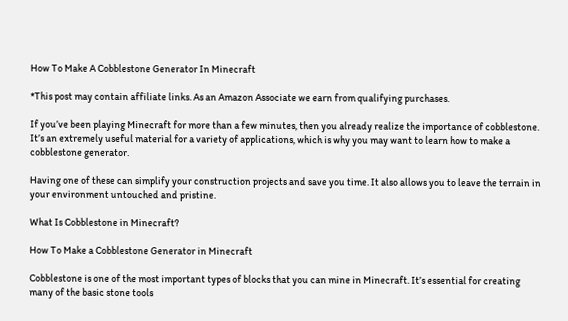How To Make A Cobblestone Generator In Minecraft

*This post may contain affiliate links. As an Amazon Associate we earn from qualifying purchases.

If you’ve been playing Minecraft for more than a few minutes, then you already realize the importance of cobblestone. It’s an extremely useful material for a variety of applications, which is why you may want to learn how to make a cobblestone generator.

Having one of these can simplify your construction projects and save you time. It also allows you to leave the terrain in your environment untouched and pristine.

What Is Cobblestone in Minecraft?

How To Make a Cobblestone Generator in Minecraft

Cobblestone is one of the most important types of blocks that you can mine in Minecraft. It’s essential for creating many of the basic stone tools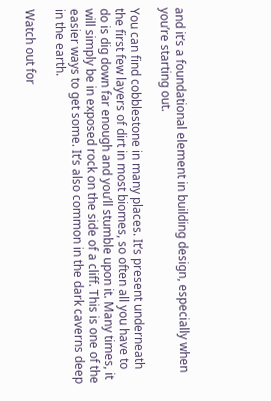and it’s a foundational element in building design, especially when you’re starting out.

You can find cobblestone in many places. It’s present underneath the first few layers of dirt in most biomes, so often all you have to do is dig down far enough and you’ll stumble upon it. Many times, it will simply be in exposed rock on the side of a cliff. This is one of the easier ways to get some. It’s also common in the dark caverns deep in the earth.

Watch out for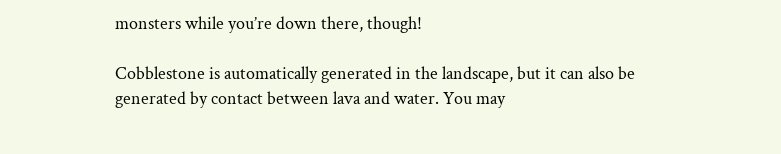monsters while you’re down there, though!

Cobblestone is automatically generated in the landscape, but it can also be generated by contact between lava and water. You may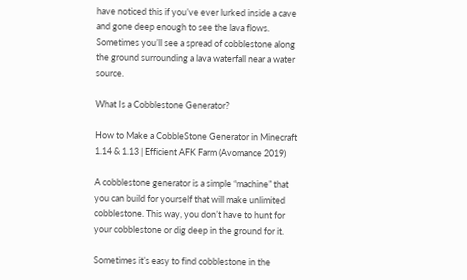have noticed this if you’ve ever lurked inside a cave and gone deep enough to see the lava flows. Sometimes you’ll see a spread of cobblestone along the ground surrounding a lava waterfall near a water source.

What Is a Cobblestone Generator?

How to Make a CobbleStone Generator in Minecraft 1.14 & 1.13 | Efficient AFK Farm (Avomance 2019)

A cobblestone generator is a simple “machine” that you can build for yourself that will make unlimited cobblestone. This way, you don’t have to hunt for your cobblestone or dig deep in the ground for it.

Sometimes it’s easy to find cobblestone in the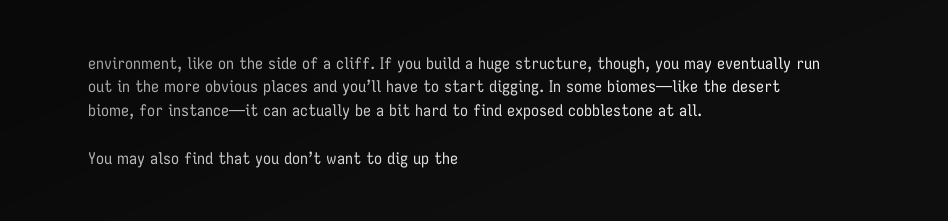environment, like on the side of a cliff. If you build a huge structure, though, you may eventually run out in the more obvious places and you’ll have to start digging. In some biomes—like the desert biome, for instance—it can actually be a bit hard to find exposed cobblestone at all.

You may also find that you don’t want to dig up the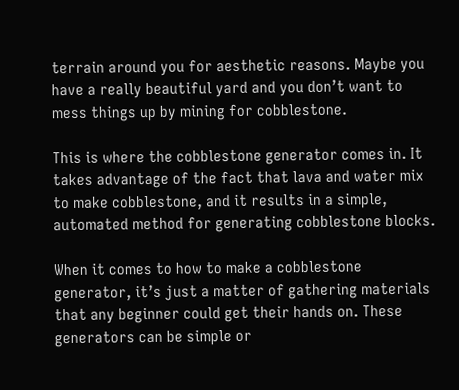terrain around you for aesthetic reasons. Maybe you have a really beautiful yard and you don’t want to mess things up by mining for cobblestone.

This is where the cobblestone generator comes in. It takes advantage of the fact that lava and water mix to make cobblestone, and it results in a simple, automated method for generating cobblestone blocks.

When it comes to how to make a cobblestone generator, it’s just a matter of gathering materials that any beginner could get their hands on. These generators can be simple or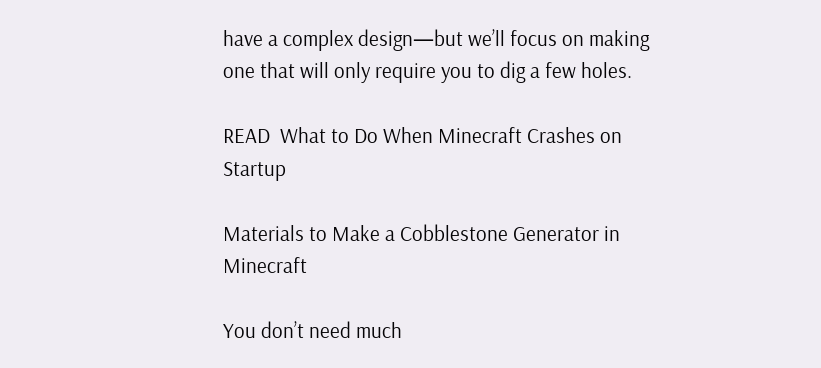have a complex design—but we’ll focus on making one that will only require you to dig a few holes.

READ  What to Do When Minecraft Crashes on Startup

Materials to Make a Cobblestone Generator in Minecraft

You don’t need much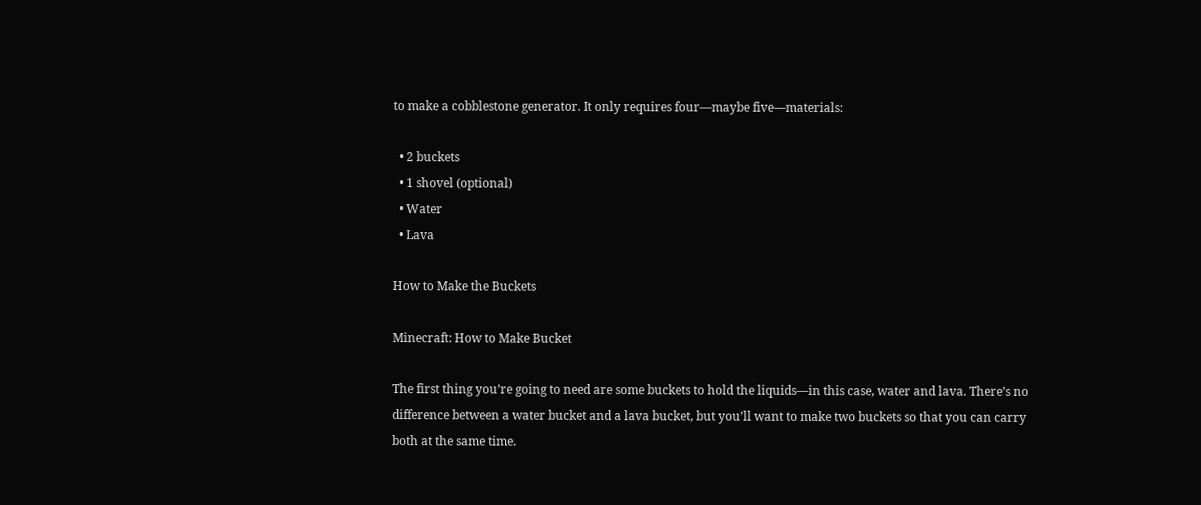to make a cobblestone generator. It only requires four—maybe five—materials:

  • 2 buckets
  • 1 shovel (optional)
  • Water
  • Lava

How to Make the Buckets

Minecraft: How to Make Bucket

The first thing you’re going to need are some buckets to hold the liquids—in this case, water and lava. There’s no difference between a water bucket and a lava bucket, but you’ll want to make two buckets so that you can carry both at the same time.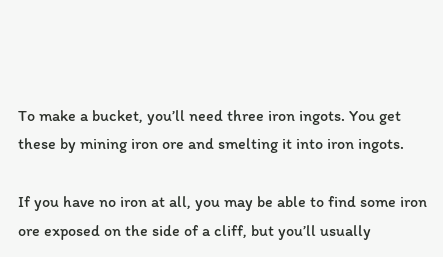To make a bucket, you’ll need three iron ingots. You get these by mining iron ore and smelting it into iron ingots.

If you have no iron at all, you may be able to find some iron ore exposed on the side of a cliff, but you’ll usually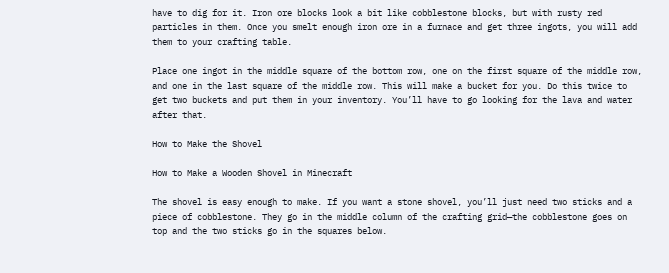have to dig for it. Iron ore blocks look a bit like cobblestone blocks, but with rusty red particles in them. Once you smelt enough iron ore in a furnace and get three ingots, you will add them to your crafting table.

Place one ingot in the middle square of the bottom row, one on the first square of the middle row, and one in the last square of the middle row. This will make a bucket for you. Do this twice to get two buckets and put them in your inventory. You’ll have to go looking for the lava and water after that.

How to Make the Shovel

How to Make a Wooden Shovel in Minecraft

The shovel is easy enough to make. If you want a stone shovel, you’ll just need two sticks and a piece of cobblestone. They go in the middle column of the crafting grid—the cobblestone goes on top and the two sticks go in the squares below.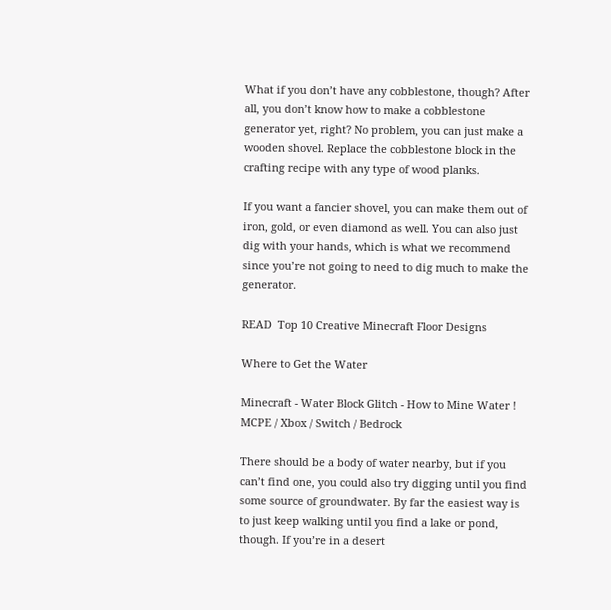What if you don’t have any cobblestone, though? After all, you don’t know how to make a cobblestone generator yet, right? No problem, you can just make a wooden shovel. Replace the cobblestone block in the crafting recipe with any type of wood planks.

If you want a fancier shovel, you can make them out of iron, gold, or even diamond as well. You can also just dig with your hands, which is what we recommend since you’re not going to need to dig much to make the generator.

READ  Top 10 Creative Minecraft Floor Designs

Where to Get the Water

Minecraft - Water Block Glitch - How to Mine Water ! MCPE / Xbox / Switch / Bedrock

There should be a body of water nearby, but if you can’t find one, you could also try digging until you find some source of groundwater. By far the easiest way is to just keep walking until you find a lake or pond, though. If you’re in a desert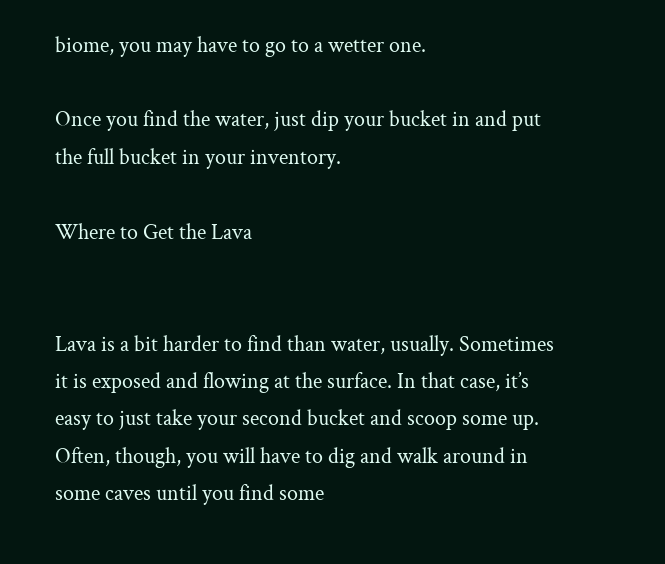biome, you may have to go to a wetter one.

Once you find the water, just dip your bucket in and put the full bucket in your inventory.

Where to Get the Lava


Lava is a bit harder to find than water, usually. Sometimes it is exposed and flowing at the surface. In that case, it’s easy to just take your second bucket and scoop some up. Often, though, you will have to dig and walk around in some caves until you find some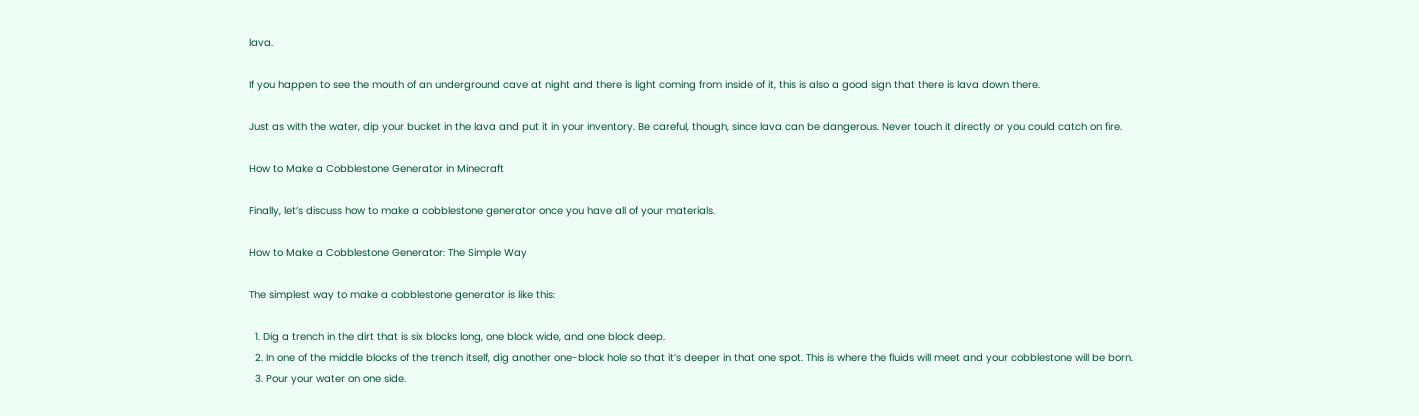lava.

If you happen to see the mouth of an underground cave at night and there is light coming from inside of it, this is also a good sign that there is lava down there.

Just as with the water, dip your bucket in the lava and put it in your inventory. Be careful, though, since lava can be dangerous. Never touch it directly or you could catch on fire.

How to Make a Cobblestone Generator in Minecraft

Finally, let’s discuss how to make a cobblestone generator once you have all of your materials.

How to Make a Cobblestone Generator: The Simple Way

The simplest way to make a cobblestone generator is like this:

  1. Dig a trench in the dirt that is six blocks long, one block wide, and one block deep.
  2. In one of the middle blocks of the trench itself, dig another one-block hole so that it’s deeper in that one spot. This is where the fluids will meet and your cobblestone will be born.
  3. Pour your water on one side.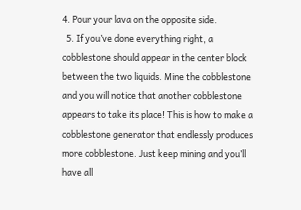4. Pour your lava on the opposite side.
  5. If you’ve done everything right, a cobblestone should appear in the center block between the two liquids. Mine the cobblestone and you will notice that another cobblestone appears to take its place! This is how to make a cobblestone generator that endlessly produces more cobblestone. Just keep mining and you’ll have all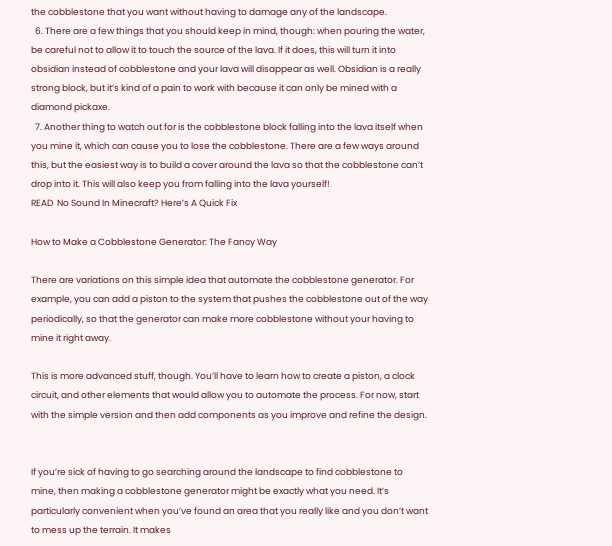the cobblestone that you want without having to damage any of the landscape.
  6. There are a few things that you should keep in mind, though: when pouring the water, be careful not to allow it to touch the source of the lava. If it does, this will turn it into obsidian instead of cobblestone and your lava will disappear as well. Obsidian is a really strong block, but it’s kind of a pain to work with because it can only be mined with a diamond pickaxe.
  7. Another thing to watch out for is the cobblestone block falling into the lava itself when you mine it, which can cause you to lose the cobblestone. There are a few ways around this, but the easiest way is to build a cover around the lava so that the cobblestone can’t drop into it. This will also keep you from falling into the lava yourself!
READ  No Sound In Minecraft? Here’s A Quick Fix

How to Make a Cobblestone Generator: The Fancy Way

There are variations on this simple idea that automate the cobblestone generator. For example, you can add a piston to the system that pushes the cobblestone out of the way periodically, so that the generator can make more cobblestone without your having to mine it right away.

This is more advanced stuff, though. You’ll have to learn how to create a piston, a clock circuit, and other elements that would allow you to automate the process. For now, start with the simple version and then add components as you improve and refine the design.


If you’re sick of having to go searching around the landscape to find cobblestone to mine, then making a cobblestone generator might be exactly what you need. It’s particularly convenient when you’ve found an area that you really like and you don’t want to mess up the terrain. It makes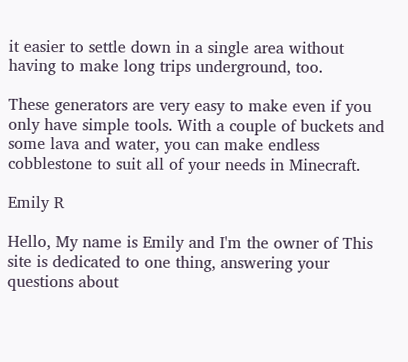it easier to settle down in a single area without having to make long trips underground, too.

These generators are very easy to make even if you only have simple tools. With a couple of buckets and some lava and water, you can make endless cobblestone to suit all of your needs in Minecraft.

Emily R

Hello, My name is Emily and I'm the owner of This site is dedicated to one thing, answering your questions about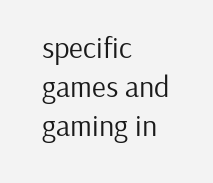specific games and gaming in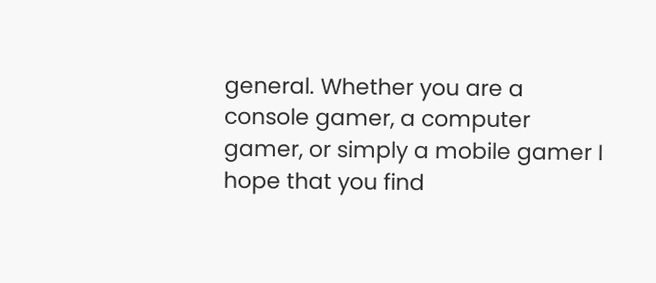general. Whether you are a console gamer, a computer gamer, or simply a mobile gamer I hope that you find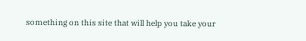something on this site that will help you take your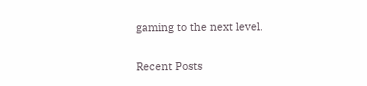gaming to the next level.

Recent Posts